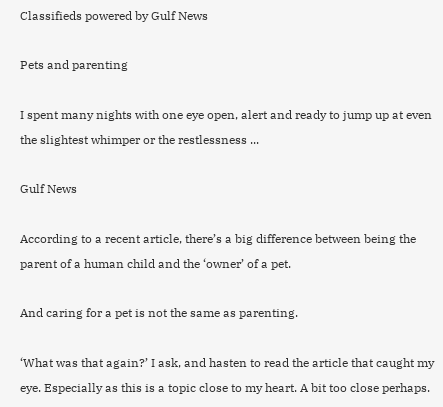Classifieds powered by Gulf News

Pets and parenting

I spent many nights with one eye open, alert and ready to jump up at even the slightest whimper or the restlessness ...

Gulf News

According to a recent article, there’s a big difference between being the parent of a human child and the ‘owner’ of a pet.

And caring for a pet is not the same as parenting.

‘What was that again?’ I ask, and hasten to read the article that caught my eye. Especially as this is a topic close to my heart. A bit too close perhaps.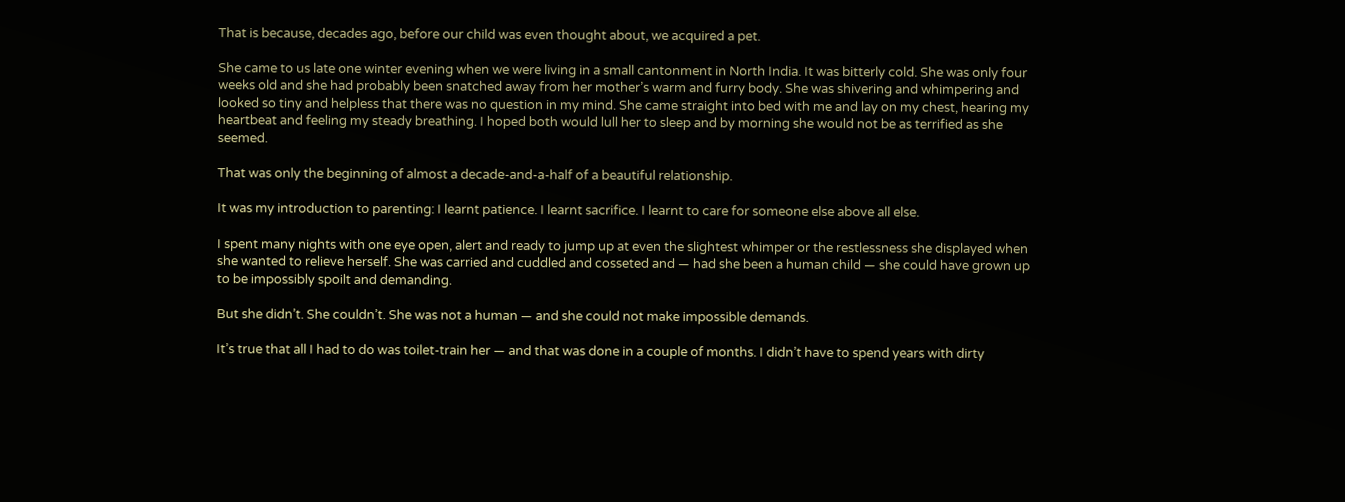That is because, decades ago, before our child was even thought about, we acquired a pet.

She came to us late one winter evening when we were living in a small cantonment in North India. It was bitterly cold. She was only four weeks old and she had probably been snatched away from her mother’s warm and furry body. She was shivering and whimpering and looked so tiny and helpless that there was no question in my mind. She came straight into bed with me and lay on my chest, hearing my heartbeat and feeling my steady breathing. I hoped both would lull her to sleep and by morning she would not be as terrified as she seemed.

That was only the beginning of almost a decade-and-a-half of a beautiful relationship.

It was my introduction to parenting: I learnt patience. I learnt sacrifice. I learnt to care for someone else above all else.

I spent many nights with one eye open, alert and ready to jump up at even the slightest whimper or the restlessness she displayed when she wanted to relieve herself. She was carried and cuddled and cosseted and — had she been a human child — she could have grown up to be impossibly spoilt and demanding.

But she didn’t. She couldn’t. She was not a human — and she could not make impossible demands.

It’s true that all I had to do was toilet-train her — and that was done in a couple of months. I didn’t have to spend years with dirty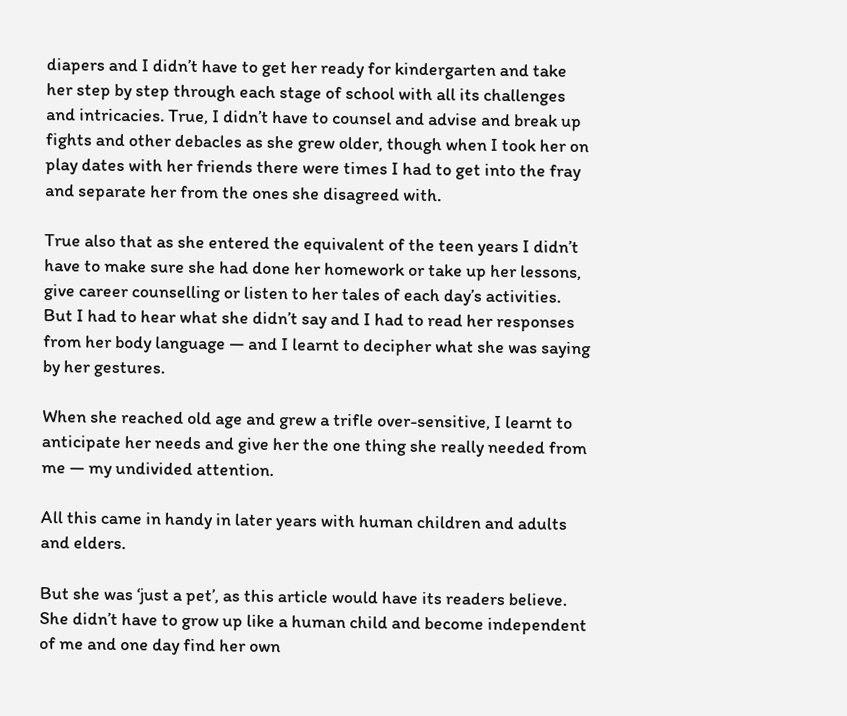diapers and I didn’t have to get her ready for kindergarten and take her step by step through each stage of school with all its challenges and intricacies. True, I didn’t have to counsel and advise and break up fights and other debacles as she grew older, though when I took her on play dates with her friends there were times I had to get into the fray and separate her from the ones she disagreed with.

True also that as she entered the equivalent of the teen years I didn’t have to make sure she had done her homework or take up her lessons, give career counselling or listen to her tales of each day’s activities. But I had to hear what she didn’t say and I had to read her responses from her body language — and I learnt to decipher what she was saying by her gestures.

When she reached old age and grew a trifle over-sensitive, I learnt to anticipate her needs and give her the one thing she really needed from me — my undivided attention.

All this came in handy in later years with human children and adults and elders.

But she was ‘just a pet’, as this article would have its readers believe. She didn’t have to grow up like a human child and become independent of me and one day find her own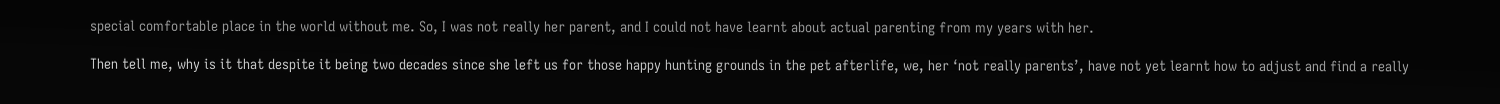special comfortable place in the world without me. So, I was not really her parent, and I could not have learnt about actual parenting from my years with her.

Then tell me, why is it that despite it being two decades since she left us for those happy hunting grounds in the pet afterlife, we, her ‘not really parents’, have not yet learnt how to adjust and find a really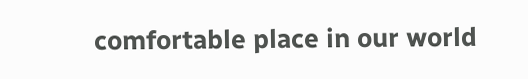comfortable place in our world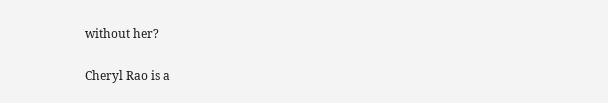without her?

Cheryl Rao is a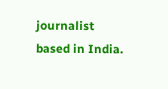journalist based in India.